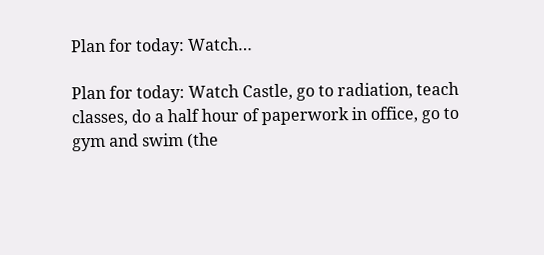Plan for today: Watch…

Plan for today: Watch Castle, go to radiation, teach classes, do a half hour of paperwork in office, go to gym and swim (the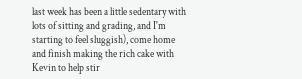last week has been a little sedentary with lots of sitting and grading, and I'm starting to feel sluggish), come home and finish making the rich cake with Kevin to help stir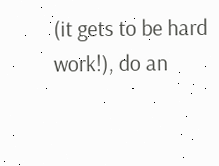(it gets to be hard work!), do an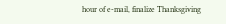hour of e-mail, finalize Thanksgiving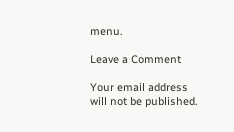menu.

Leave a Comment

Your email address will not be published.